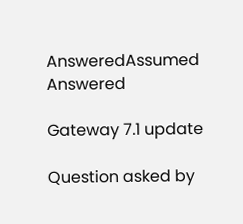AnsweredAssumed Answered

Gateway 7.1 update

Question asked by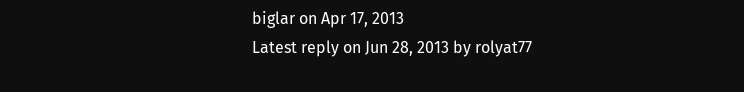biglar on Apr 17, 2013
Latest reply on Jun 28, 2013 by rolyat77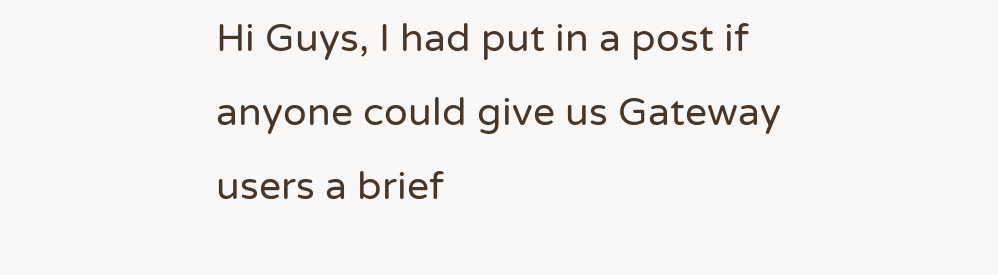Hi Guys, I had put in a post if anyone could give us Gateway users a brief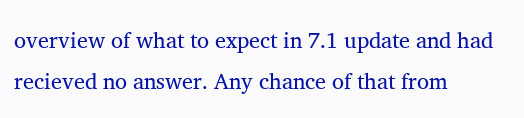overview of what to expect in 7.1 update and had recieved no answer. Any chance of that from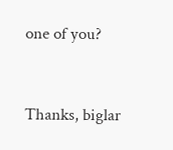one of you?


Thanks, biglar